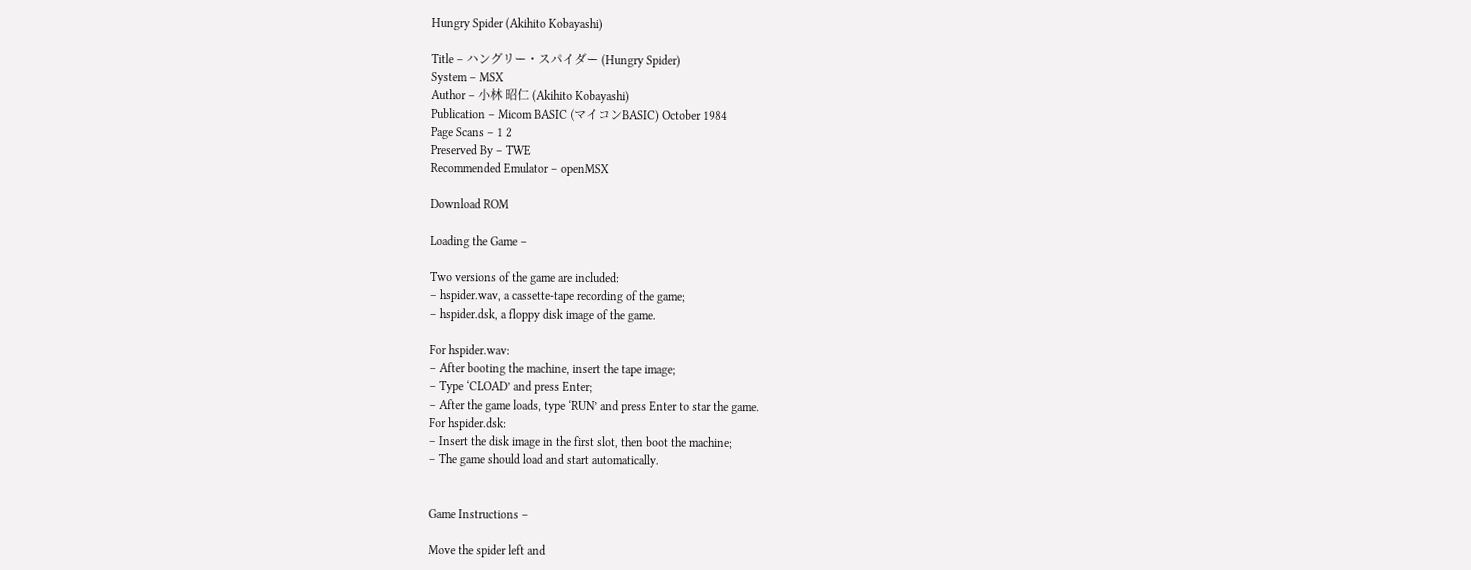Hungry Spider (Akihito Kobayashi)

Title – ハングリー・スパイダー (Hungry Spider)
System – MSX
Author – 小林 昭仁 (Akihito Kobayashi)
Publication – Micom BASIC (マイコンBASIC) October 1984
Page Scans – 1 2
Preserved By – TWE
Recommended Emulator – openMSX

Download ROM

Loading the Game –

Two versions of the game are included:
– hspider.wav, a cassette-tape recording of the game;
– hspider.dsk, a floppy disk image of the game.

For hspider.wav:
– After booting the machine, insert the tape image;
– Type ‘CLOAD’ and press Enter;
– After the game loads, type ‘RUN’ and press Enter to star the game.
For hspider.dsk:
– Insert the disk image in the first slot, then boot the machine;
– The game should load and start automatically.


Game Instructions –

Move the spider left and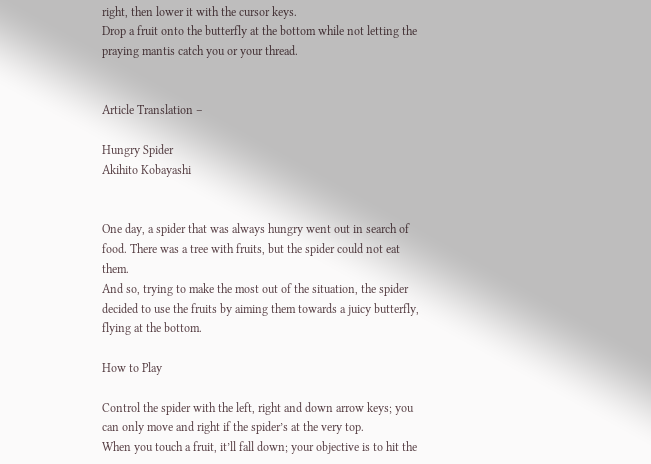right, then lower it with the cursor keys.
Drop a fruit onto the butterfly at the bottom while not letting the praying mantis catch you or your thread.


Article Translation –

Hungry Spider
Akihito Kobayashi


One day, a spider that was always hungry went out in search of food. There was a tree with fruits, but the spider could not eat them.
And so, trying to make the most out of the situation, the spider decided to use the fruits by aiming them towards a juicy butterfly, flying at the bottom.

How to Play

Control the spider with the left, right and down arrow keys; you can only move and right if the spider’s at the very top.
When you touch a fruit, it’ll fall down; your objective is to hit the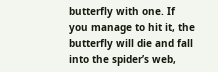butterfly with one. If you manage to hit it, the butterfly will die and fall into the spider’s web,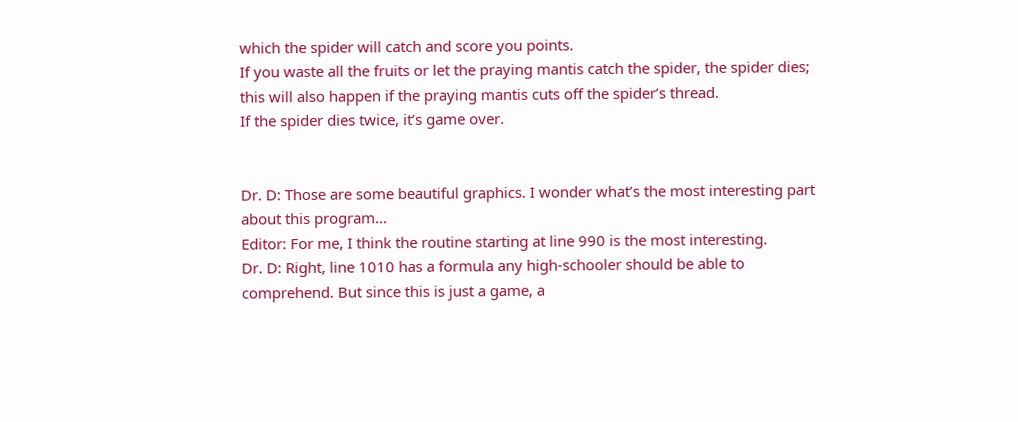which the spider will catch and score you points.
If you waste all the fruits or let the praying mantis catch the spider, the spider dies; this will also happen if the praying mantis cuts off the spider’s thread.
If the spider dies twice, it’s game over.


Dr. D: Those are some beautiful graphics. I wonder what’s the most interesting part about this program…
Editor: For me, I think the routine starting at line 990 is the most interesting.
Dr. D: Right, line 1010 has a formula any high-schooler should be able to comprehend. But since this is just a game, a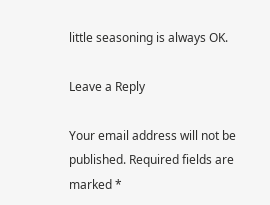little seasoning is always OK.

Leave a Reply

Your email address will not be published. Required fields are marked *